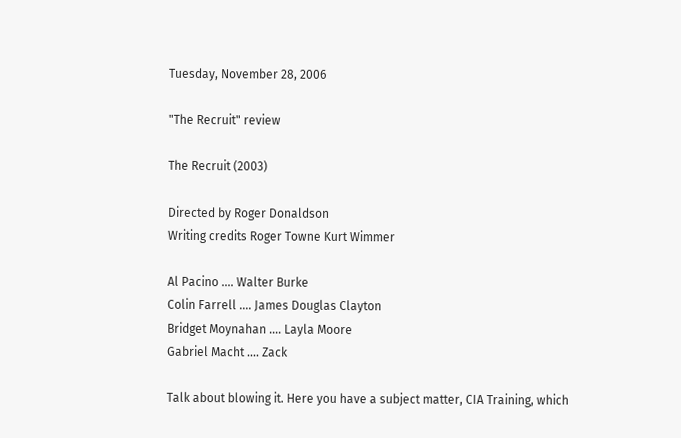Tuesday, November 28, 2006

"The Recruit" review

The Recruit (2003)

Directed by Roger Donaldson
Writing credits Roger Towne Kurt Wimmer

Al Pacino .... Walter Burke
Colin Farrell .... James Douglas Clayton
Bridget Moynahan .... Layla Moore
Gabriel Macht .... Zack

Talk about blowing it. Here you have a subject matter, CIA Training, which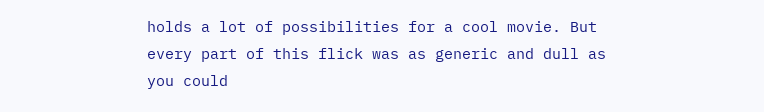holds a lot of possibilities for a cool movie. But every part of this flick was as generic and dull as you could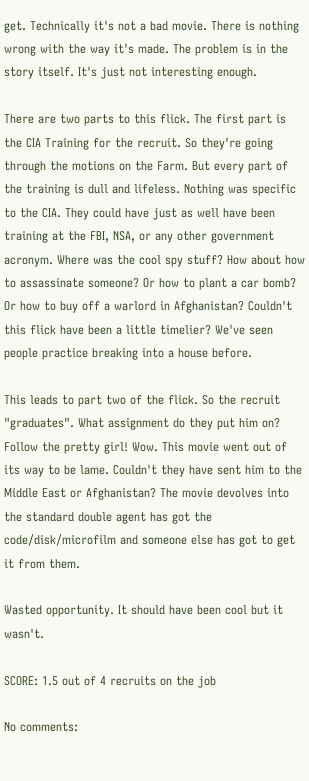get. Technically it's not a bad movie. There is nothing wrong with the way it's made. The problem is in the story itself. It's just not interesting enough.

There are two parts to this flick. The first part is the CIA Training for the recruit. So they're going through the motions on the Farm. But every part of the training is dull and lifeless. Nothing was specific to the CIA. They could have just as well have been training at the FBI, NSA, or any other government acronym. Where was the cool spy stuff? How about how to assassinate someone? Or how to plant a car bomb? Or how to buy off a warlord in Afghanistan? Couldn't this flick have been a little timelier? We've seen people practice breaking into a house before.

This leads to part two of the flick. So the recruit "graduates". What assignment do they put him on? Follow the pretty girl! Wow. This movie went out of its way to be lame. Couldn't they have sent him to the Middle East or Afghanistan? The movie devolves into the standard double agent has got the code/disk/microfilm and someone else has got to get it from them.

Wasted opportunity. It should have been cool but it wasn't.

SCORE: 1.5 out of 4 recruits on the job

No comments: